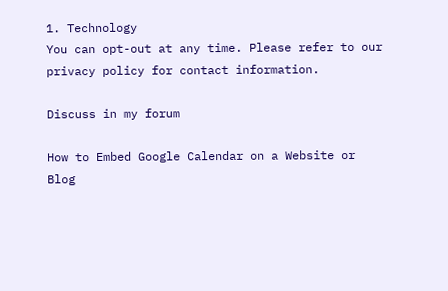1. Technology
You can opt-out at any time. Please refer to our privacy policy for contact information.

Discuss in my forum

How to Embed Google Calendar on a Website or Blog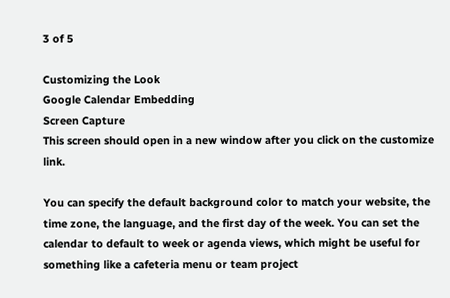3 of 5

Customizing the Look
Google Calendar Embedding
Screen Capture
This screen should open in a new window after you click on the customize link.

You can specify the default background color to match your website, the time zone, the language, and the first day of the week. You can set the calendar to default to week or agenda views, which might be useful for something like a cafeteria menu or team project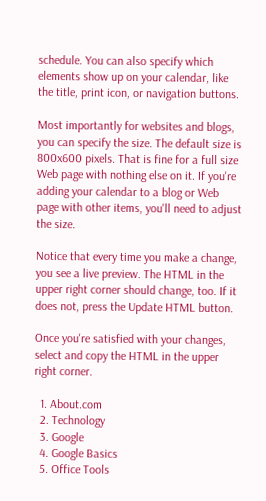schedule. You can also specify which elements show up on your calendar, like the title, print icon, or navigation buttons.

Most importantly for websites and blogs, you can specify the size. The default size is 800x600 pixels. That is fine for a full size Web page with nothing else on it. If you're adding your calendar to a blog or Web page with other items, you'll need to adjust the size.

Notice that every time you make a change, you see a live preview. The HTML in the upper right corner should change, too. If it does not, press the Update HTML button.

Once you're satisfied with your changes, select and copy the HTML in the upper right corner.

  1. About.com
  2. Technology
  3. Google
  4. Google Basics
  5. Office Tools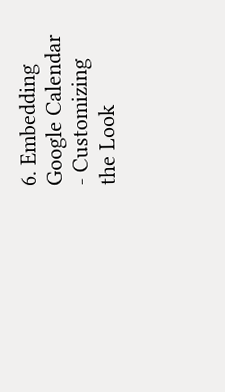6. Embedding Google Calendar - Customizing the Look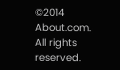©2014 About.com. All rights reserved.